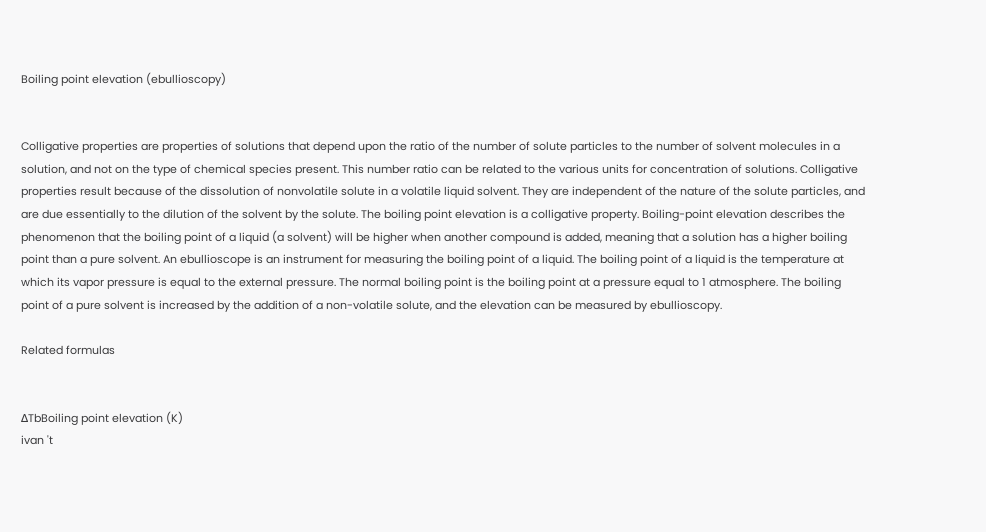Boiling point elevation (ebullioscopy)


Colligative properties are properties of solutions that depend upon the ratio of the number of solute particles to the number of solvent molecules in a solution, and not on the type of chemical species present. This number ratio can be related to the various units for concentration of solutions. Colligative properties result because of the dissolution of nonvolatile solute in a volatile liquid solvent. They are independent of the nature of the solute particles, and are due essentially to the dilution of the solvent by the solute. The boiling point elevation is a colligative property. Boiling-point elevation describes the phenomenon that the boiling point of a liquid (a solvent) will be higher when another compound is added, meaning that a solution has a higher boiling point than a pure solvent. An ebullioscope is an instrument for measuring the boiling point of a liquid. The boiling point of a liquid is the temperature at which its vapor pressure is equal to the external pressure. The normal boiling point is the boiling point at a pressure equal to 1 atmosphere. The boiling point of a pure solvent is increased by the addition of a non-volatile solute, and the elevation can be measured by ebullioscopy.

Related formulas


ΔTbBoiling point elevation (K)
ivan 't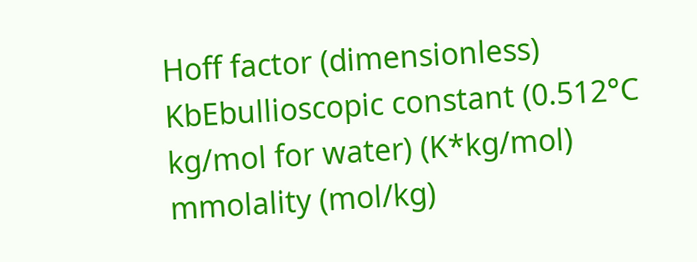Hoff factor (dimensionless)
KbEbullioscopic constant (0.512°C kg/mol for water) (K*kg/mol)
mmolality (mol/kg)